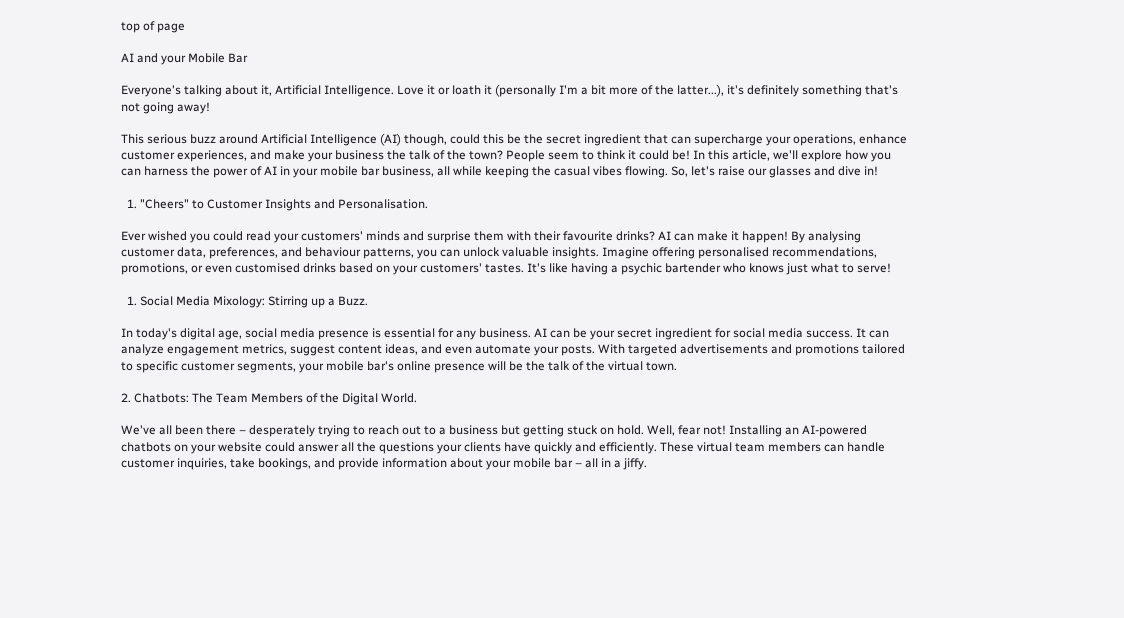top of page

AI and your Mobile Bar

Everyone's talking about it, Artificial Intelligence. Love it or loath it (personally I'm a bit more of the latter...), it's definitely something that's not going away!

This serious buzz around Artificial Intelligence (AI) though, could this be the secret ingredient that can supercharge your operations, enhance customer experiences, and make your business the talk of the town? People seem to think it could be! In this article, we'll explore how you can harness the power of AI in your mobile bar business, all while keeping the casual vibes flowing. So, let's raise our glasses and dive in!

  1. "Cheers" to Customer Insights and Personalisation.

Ever wished you could read your customers' minds and surprise them with their favourite drinks? AI can make it happen! By analysing customer data, preferences, and behaviour patterns, you can unlock valuable insights. Imagine offering personalised recommendations, promotions, or even customised drinks based on your customers' tastes. It's like having a psychic bartender who knows just what to serve!

  1. Social Media Mixology: Stirring up a Buzz.

In today's digital age, social media presence is essential for any business. AI can be your secret ingredient for social media success. It can analyze engagement metrics, suggest content ideas, and even automate your posts. With targeted advertisements and promotions tailored to specific customer segments, your mobile bar's online presence will be the talk of the virtual town.

2. Chatbots: The Team Members of the Digital World.

We've all been there – desperately trying to reach out to a business but getting stuck on hold. Well, fear not! Installing an AI-powered chatbots on your website could answer all the questions your clients have quickly and efficiently. These virtual team members can handle customer inquiries, take bookings, and provide information about your mobile bar – all in a jiffy.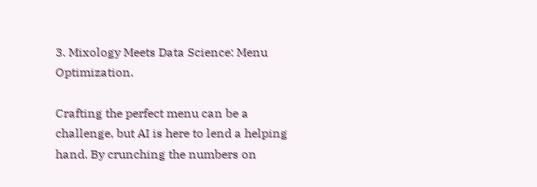3. Mixology Meets Data Science: Menu Optimization.

Crafting the perfect menu can be a challenge, but AI is here to lend a helping hand. By crunching the numbers on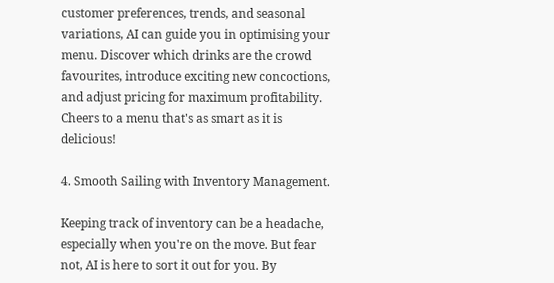customer preferences, trends, and seasonal variations, AI can guide you in optimising your menu. Discover which drinks are the crowd favourites, introduce exciting new concoctions, and adjust pricing for maximum profitability. Cheers to a menu that's as smart as it is delicious!

4. Smooth Sailing with Inventory Management.

Keeping track of inventory can be a headache, especially when you're on the move. But fear not, AI is here to sort it out for you. By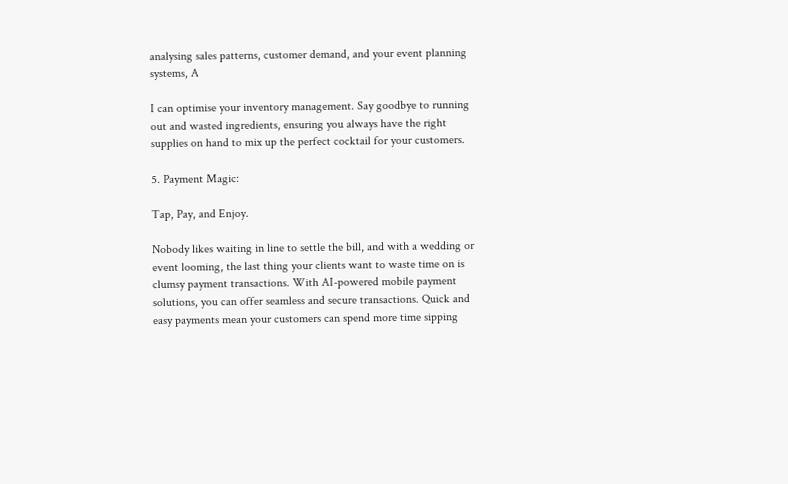analysing sales patterns, customer demand, and your event planning systems, A

I can optimise your inventory management. Say goodbye to running out and wasted ingredients, ensuring you always have the right supplies on hand to mix up the perfect cocktail for your customers.

5. Payment Magic:

Tap, Pay, and Enjoy.

Nobody likes waiting in line to settle the bill, and with a wedding or event looming, the last thing your clients want to waste time on is clumsy payment transactions. With AI-powered mobile payment solutions, you can offer seamless and secure transactions. Quick and easy payments mean your customers can spend more time sipping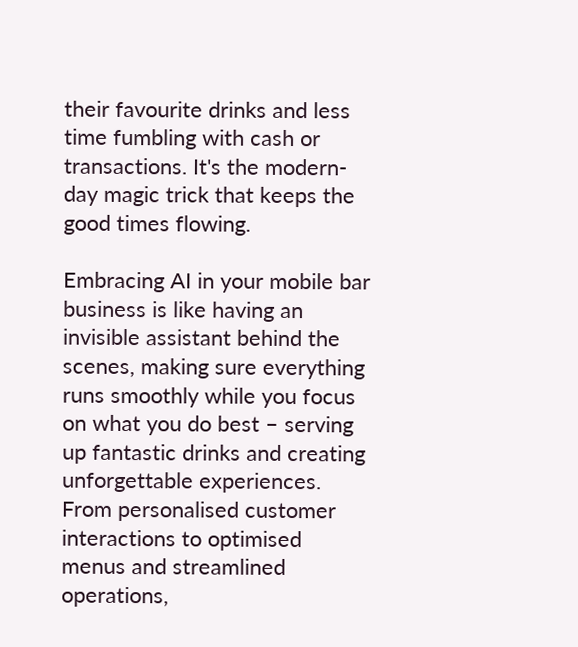their favourite drinks and less time fumbling with cash or transactions. It's the modern-day magic trick that keeps the good times flowing.

Embracing AI in your mobile bar business is like having an invisible assistant behind the scenes, making sure everything runs smoothly while you focus on what you do best – serving up fantastic drinks and creating unforgettable experiences. From personalised customer interactions to optimised menus and streamlined operations,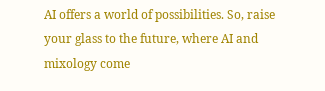AI offers a world of possibilities. So, raise your glass to the future, where AI and mixology come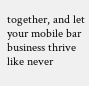together, and let your mobile bar business thrive like never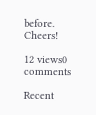before. Cheers!

12 views0 comments

Recent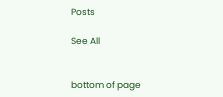Posts

See All


bottom of page